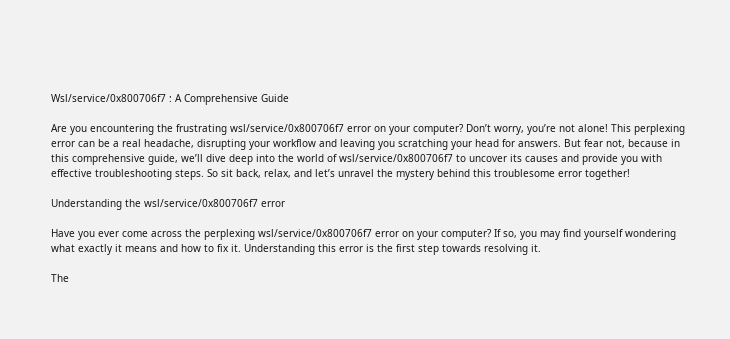Wsl/service/0x800706f7 : A Comprehensive Guide

Are you encountering the frustrating wsl/service/0x800706f7 error on your computer? Don’t worry, you’re not alone! This perplexing error can be a real headache, disrupting your workflow and leaving you scratching your head for answers. But fear not, because in this comprehensive guide, we’ll dive deep into the world of wsl/service/0x800706f7 to uncover its causes and provide you with effective troubleshooting steps. So sit back, relax, and let’s unravel the mystery behind this troublesome error together!

Understanding the wsl/service/0x800706f7 error

Have you ever come across the perplexing wsl/service/0x800706f7 error on your computer? If so, you may find yourself wondering what exactly it means and how to fix it. Understanding this error is the first step towards resolving it.

The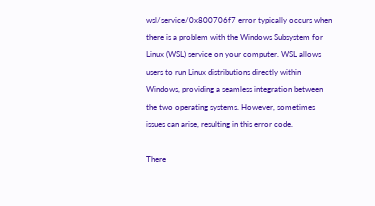wsl/service/0x800706f7 error typically occurs when there is a problem with the Windows Subsystem for Linux (WSL) service on your computer. WSL allows users to run Linux distributions directly within Windows, providing a seamless integration between the two operating systems. However, sometimes issues can arise, resulting in this error code.

There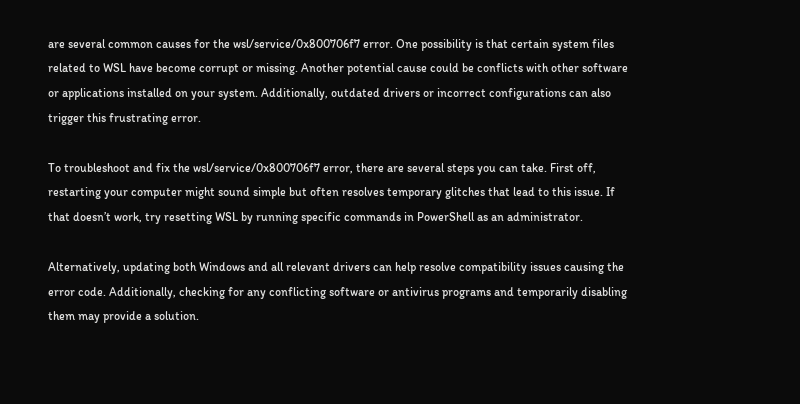are several common causes for the wsl/service/0x800706f7 error. One possibility is that certain system files related to WSL have become corrupt or missing. Another potential cause could be conflicts with other software or applications installed on your system. Additionally, outdated drivers or incorrect configurations can also trigger this frustrating error.

To troubleshoot and fix the wsl/service/0x800706f7 error, there are several steps you can take. First off, restarting your computer might sound simple but often resolves temporary glitches that lead to this issue. If that doesn’t work, try resetting WSL by running specific commands in PowerShell as an administrator.

Alternatively, updating both Windows and all relevant drivers can help resolve compatibility issues causing the error code. Additionally, checking for any conflicting software or antivirus programs and temporarily disabling them may provide a solution.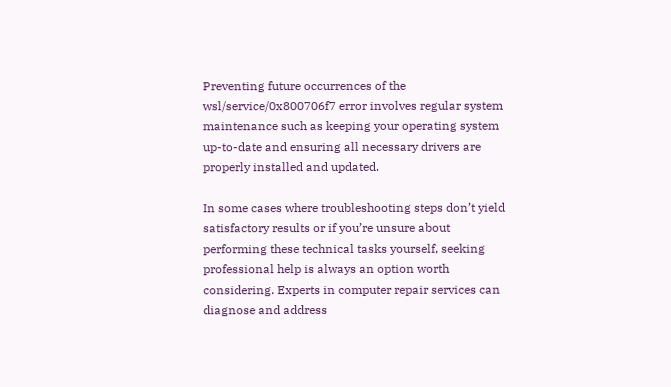Preventing future occurrences of the wsl/service/0x800706f7 error involves regular system maintenance such as keeping your operating system up-to-date and ensuring all necessary drivers are properly installed and updated.

In some cases where troubleshooting steps don’t yield satisfactory results or if you’re unsure about performing these technical tasks yourself, seeking professional help is always an option worth considering. Experts in computer repair services can diagnose and address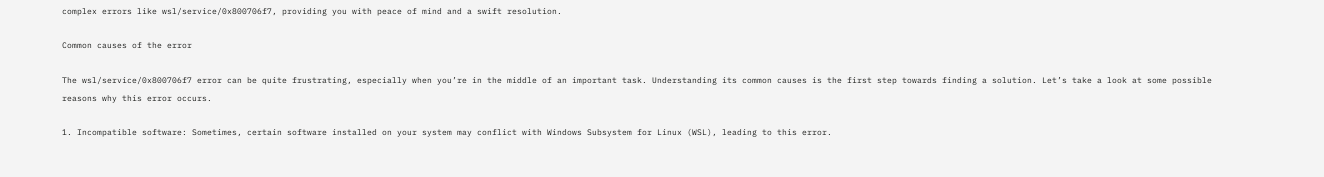complex errors like wsl/service/0x800706f7, providing you with peace of mind and a swift resolution.

Common causes of the error

The wsl/service/0x800706f7 error can be quite frustrating, especially when you’re in the middle of an important task. Understanding its common causes is the first step towards finding a solution. Let’s take a look at some possible reasons why this error occurs.

1. Incompatible software: Sometimes, certain software installed on your system may conflict with Windows Subsystem for Linux (WSL), leading to this error.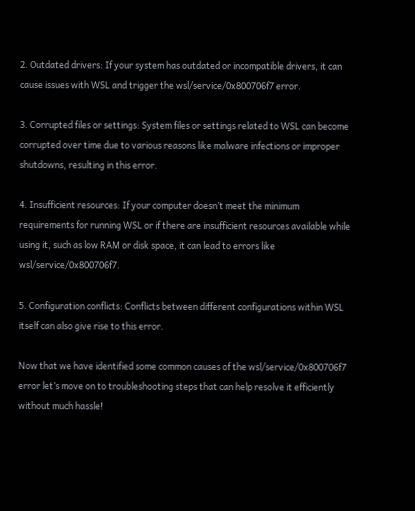2. Outdated drivers: If your system has outdated or incompatible drivers, it can cause issues with WSL and trigger the wsl/service/0x800706f7 error.

3. Corrupted files or settings: System files or settings related to WSL can become corrupted over time due to various reasons like malware infections or improper shutdowns, resulting in this error.

4. Insufficient resources: If your computer doesn’t meet the minimum requirements for running WSL or if there are insufficient resources available while using it, such as low RAM or disk space, it can lead to errors like wsl/service/0x800706f7.

5. Configuration conflicts: Conflicts between different configurations within WSL itself can also give rise to this error.

Now that we have identified some common causes of the wsl/service/0x800706f7 error let’s move on to troubleshooting steps that can help resolve it efficiently without much hassle!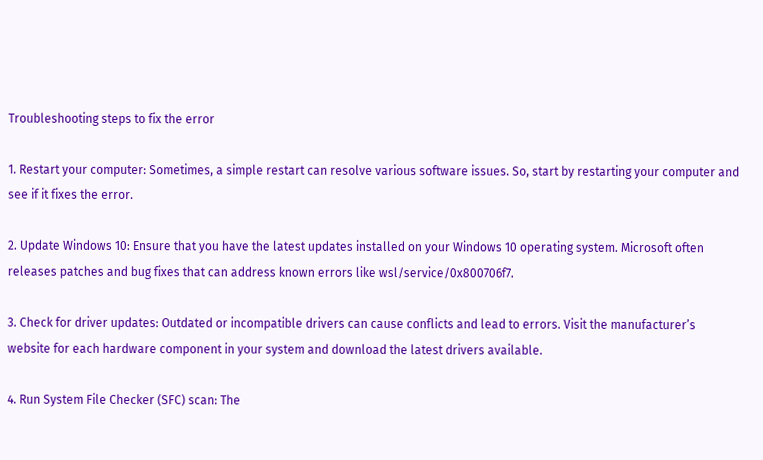Troubleshooting steps to fix the error

1. Restart your computer: Sometimes, a simple restart can resolve various software issues. So, start by restarting your computer and see if it fixes the error.

2. Update Windows 10: Ensure that you have the latest updates installed on your Windows 10 operating system. Microsoft often releases patches and bug fixes that can address known errors like wsl/service/0x800706f7.

3. Check for driver updates: Outdated or incompatible drivers can cause conflicts and lead to errors. Visit the manufacturer’s website for each hardware component in your system and download the latest drivers available.

4. Run System File Checker (SFC) scan: The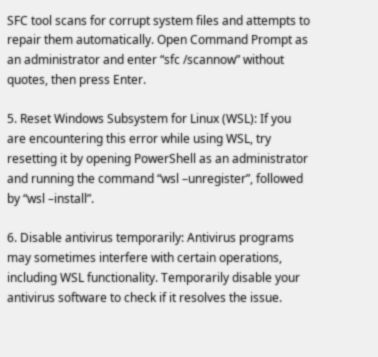SFC tool scans for corrupt system files and attempts to repair them automatically. Open Command Prompt as an administrator and enter “sfc /scannow” without quotes, then press Enter.

5. Reset Windows Subsystem for Linux (WSL): If you are encountering this error while using WSL, try resetting it by opening PowerShell as an administrator and running the command “wsl –unregister”, followed by “wsl –install”.

6. Disable antivirus temporarily: Antivirus programs may sometimes interfere with certain operations, including WSL functionality. Temporarily disable your antivirus software to check if it resolves the issue.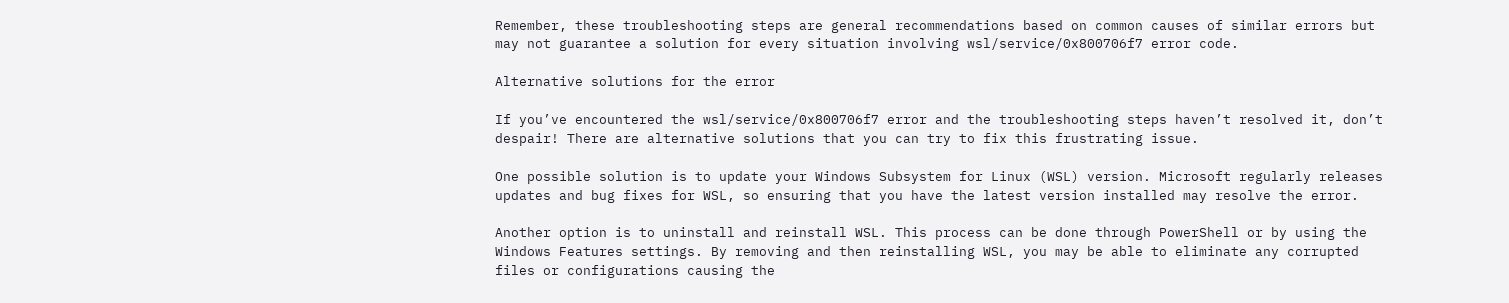Remember, these troubleshooting steps are general recommendations based on common causes of similar errors but may not guarantee a solution for every situation involving wsl/service/0x800706f7 error code.

Alternative solutions for the error

If you’ve encountered the wsl/service/0x800706f7 error and the troubleshooting steps haven’t resolved it, don’t despair! There are alternative solutions that you can try to fix this frustrating issue.

One possible solution is to update your Windows Subsystem for Linux (WSL) version. Microsoft regularly releases updates and bug fixes for WSL, so ensuring that you have the latest version installed may resolve the error.

Another option is to uninstall and reinstall WSL. This process can be done through PowerShell or by using the Windows Features settings. By removing and then reinstalling WSL, you may be able to eliminate any corrupted files or configurations causing the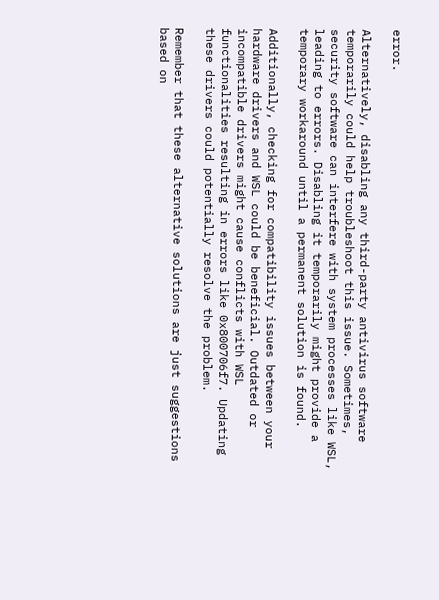error.

Alternatively, disabling any third-party antivirus software temporarily could help troubleshoot this issue. Sometimes, security software can interfere with system processes like WSL, leading to errors. Disabling it temporarily might provide a temporary workaround until a permanent solution is found.

Additionally, checking for compatibility issues between your hardware drivers and WSL could be beneficial. Outdated or incompatible drivers might cause conflicts with WSL functionalities resulting in errors like 0x800706f7. Updating these drivers could potentially resolve the problem.

Remember that these alternative solutions are just suggestions based on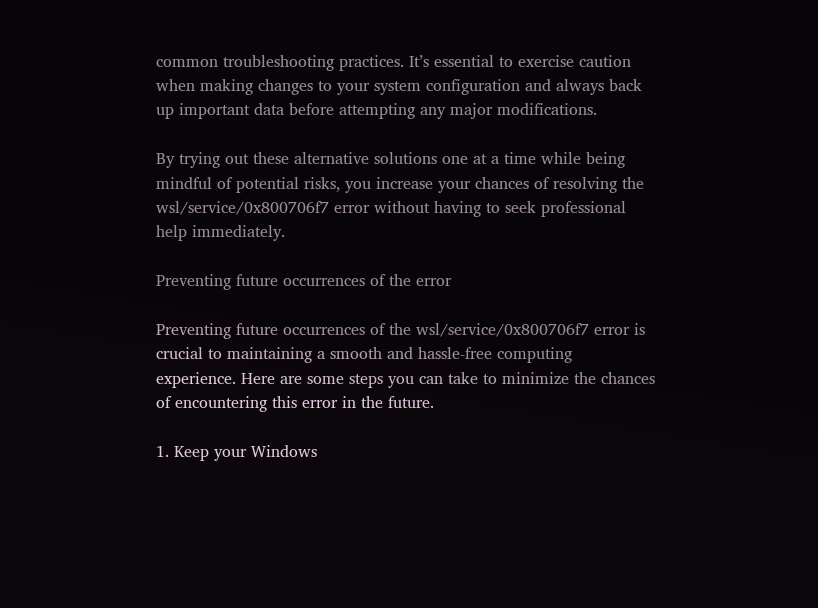common troubleshooting practices. It’s essential to exercise caution when making changes to your system configuration and always back up important data before attempting any major modifications.

By trying out these alternative solutions one at a time while being mindful of potential risks, you increase your chances of resolving the wsl/service/0x800706f7 error without having to seek professional help immediately.

Preventing future occurrences of the error

Preventing future occurrences of the wsl/service/0x800706f7 error is crucial to maintaining a smooth and hassle-free computing experience. Here are some steps you can take to minimize the chances of encountering this error in the future.

1. Keep your Windows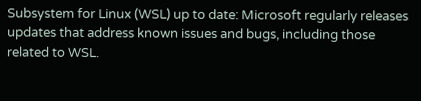Subsystem for Linux (WSL) up to date: Microsoft regularly releases updates that address known issues and bugs, including those related to WSL.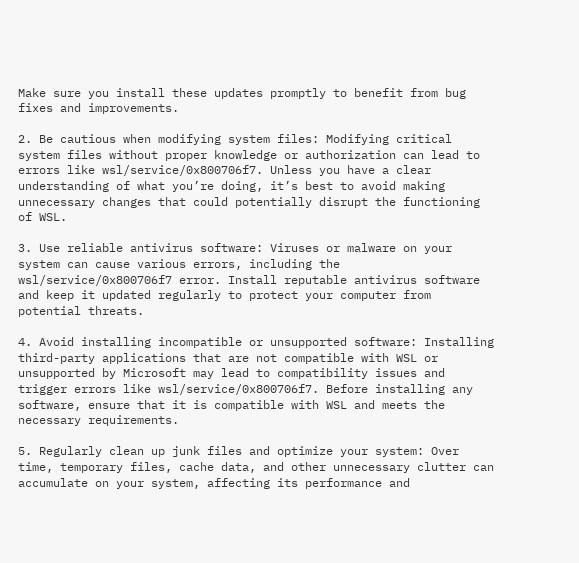Make sure you install these updates promptly to benefit from bug fixes and improvements.

2. Be cautious when modifying system files: Modifying critical system files without proper knowledge or authorization can lead to errors like wsl/service/0x800706f7. Unless you have a clear understanding of what you’re doing, it’s best to avoid making unnecessary changes that could potentially disrupt the functioning of WSL.

3. Use reliable antivirus software: Viruses or malware on your system can cause various errors, including the wsl/service/0x800706f7 error. Install reputable antivirus software and keep it updated regularly to protect your computer from potential threats.

4. Avoid installing incompatible or unsupported software: Installing third-party applications that are not compatible with WSL or unsupported by Microsoft may lead to compatibility issues and trigger errors like wsl/service/0x800706f7. Before installing any software, ensure that it is compatible with WSL and meets the necessary requirements.

5. Regularly clean up junk files and optimize your system: Over time, temporary files, cache data, and other unnecessary clutter can accumulate on your system, affecting its performance and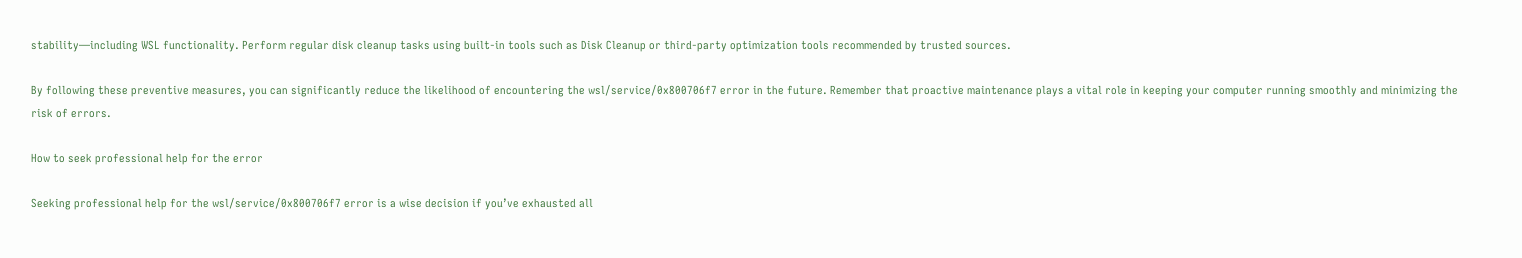stability—including WSL functionality. Perform regular disk cleanup tasks using built-in tools such as Disk Cleanup or third-party optimization tools recommended by trusted sources.

By following these preventive measures, you can significantly reduce the likelihood of encountering the wsl/service/0x800706f7 error in the future. Remember that proactive maintenance plays a vital role in keeping your computer running smoothly and minimizing the risk of errors.

How to seek professional help for the error

Seeking professional help for the wsl/service/0x800706f7 error is a wise decision if you’ve exhausted all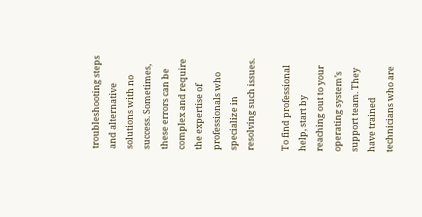troubleshooting steps and alternative solutions with no success. Sometimes, these errors can be complex and require the expertise of professionals who specialize in resolving such issues.

To find professional help, start by reaching out to your operating system’s support team. They have trained technicians who are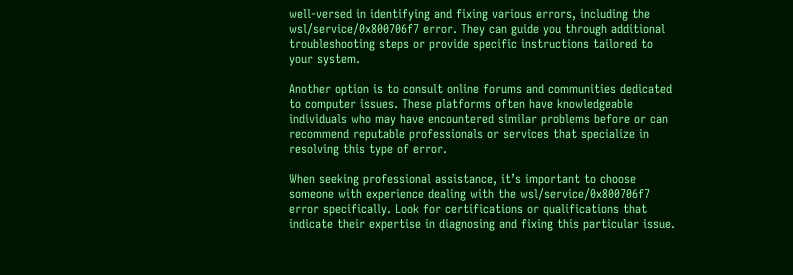well-versed in identifying and fixing various errors, including the wsl/service/0x800706f7 error. They can guide you through additional troubleshooting steps or provide specific instructions tailored to your system.

Another option is to consult online forums and communities dedicated to computer issues. These platforms often have knowledgeable individuals who may have encountered similar problems before or can recommend reputable professionals or services that specialize in resolving this type of error.

When seeking professional assistance, it’s important to choose someone with experience dealing with the wsl/service/0x800706f7 error specifically. Look for certifications or qualifications that indicate their expertise in diagnosing and fixing this particular issue.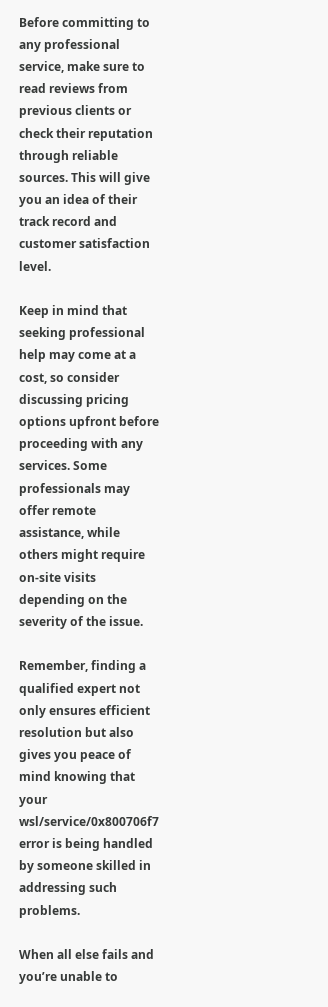Before committing to any professional service, make sure to read reviews from previous clients or check their reputation through reliable sources. This will give you an idea of their track record and customer satisfaction level.

Keep in mind that seeking professional help may come at a cost, so consider discussing pricing options upfront before proceeding with any services. Some professionals may offer remote assistance, while others might require on-site visits depending on the severity of the issue.

Remember, finding a qualified expert not only ensures efficient resolution but also gives you peace of mind knowing that your wsl/service/0x800706f7 error is being handled by someone skilled in addressing such problems.

When all else fails and you’re unable to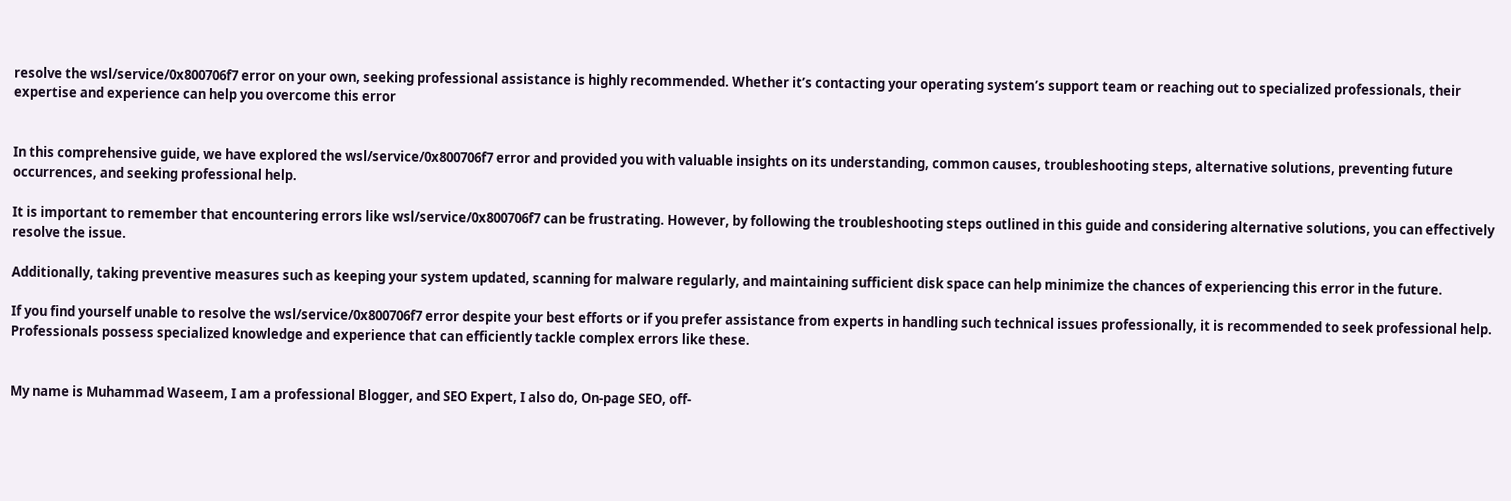resolve the wsl/service/0x800706f7 error on your own, seeking professional assistance is highly recommended. Whether it’s contacting your operating system’s support team or reaching out to specialized professionals, their expertise and experience can help you overcome this error


In this comprehensive guide, we have explored the wsl/service/0x800706f7 error and provided you with valuable insights on its understanding, common causes, troubleshooting steps, alternative solutions, preventing future occurrences, and seeking professional help.

It is important to remember that encountering errors like wsl/service/0x800706f7 can be frustrating. However, by following the troubleshooting steps outlined in this guide and considering alternative solutions, you can effectively resolve the issue.

Additionally, taking preventive measures such as keeping your system updated, scanning for malware regularly, and maintaining sufficient disk space can help minimize the chances of experiencing this error in the future.

If you find yourself unable to resolve the wsl/service/0x800706f7 error despite your best efforts or if you prefer assistance from experts in handling such technical issues professionally, it is recommended to seek professional help. Professionals possess specialized knowledge and experience that can efficiently tackle complex errors like these.


My name is Muhammad Waseem, I am a professional Blogger, and SEO Expert, I also do, On-page SEO, off-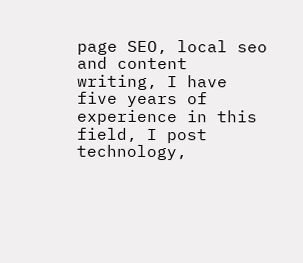page SEO, local seo and content writing, I have five years of experience in this field, I post technology,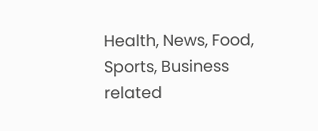Health, News, Food, Sports, Business related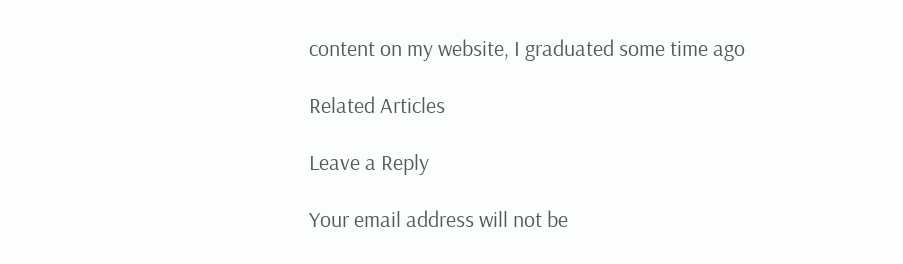content on my website, I graduated some time ago

Related Articles

Leave a Reply

Your email address will not be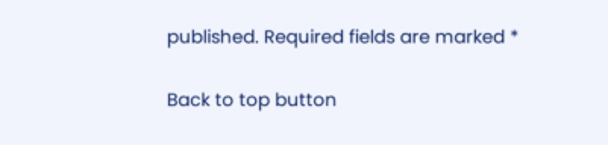published. Required fields are marked *

Back to top button